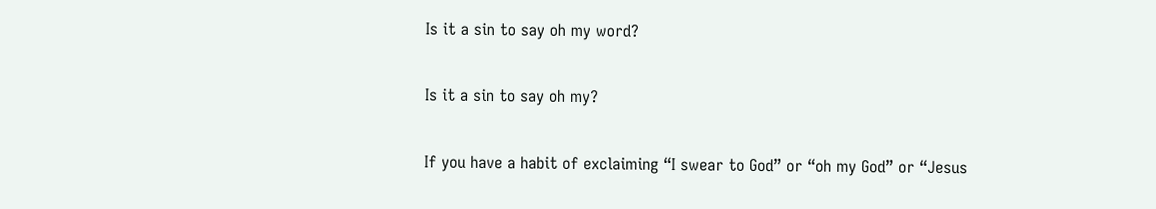Is it a sin to say oh my word?

Is it a sin to say oh my?

If you have a habit of exclaiming “I swear to God” or “oh my God” or “Jesus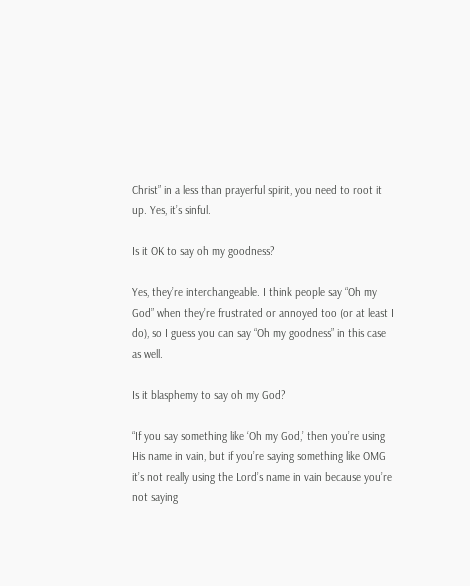Christ” in a less than prayerful spirit, you need to root it up. Yes, it’s sinful.

Is it OK to say oh my goodness?

Yes, they’re interchangeable. I think people say “Oh my God” when they’re frustrated or annoyed too (or at least I do), so I guess you can say “Oh my goodness” in this case as well.

Is it blasphemy to say oh my God?

“If you say something like ‘Oh my God,’ then you’re using His name in vain, but if you’re saying something like OMG it’s not really using the Lord’s name in vain because you’re not saying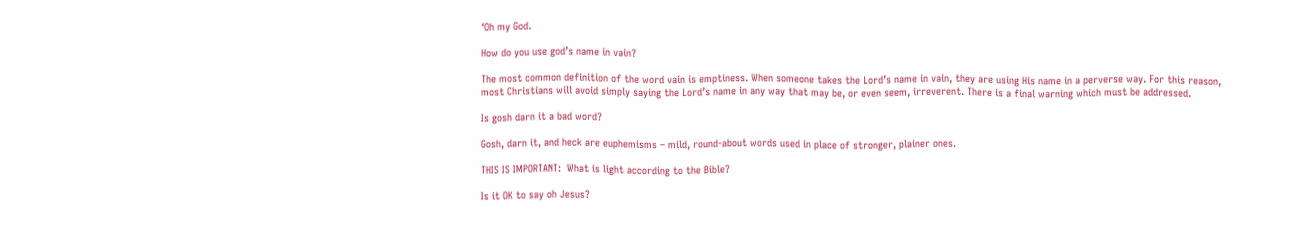‘Oh my God.

How do you use god’s name in vain?

The most common definition of the word vain is emptiness. When someone takes the Lord’s name in vain, they are using His name in a perverse way. For this reason, most Christians will avoid simply saying the Lord’s name in any way that may be, or even seem, irreverent. There is a final warning which must be addressed.

Is gosh darn it a bad word?

Gosh, darn it, and heck are euphemisms – mild, round-about words used in place of stronger, plainer ones.

THIS IS IMPORTANT:  What is light according to the Bible?

Is it OK to say oh Jesus?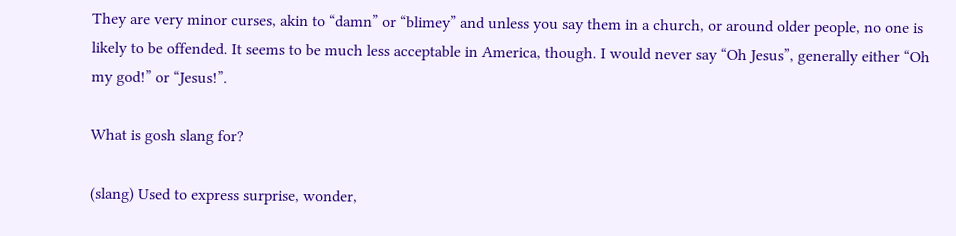They are very minor curses, akin to “damn” or “blimey” and unless you say them in a church, or around older people, no one is likely to be offended. It seems to be much less acceptable in America, though. I would never say “Oh Jesus”, generally either “Oh my god!” or “Jesus!”.

What is gosh slang for?

(slang) Used to express surprise, wonder,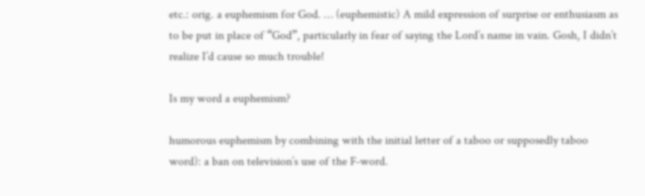etc.: orig. a euphemism for God. … (euphemistic) A mild expression of surprise or enthusiasm as to be put in place of “God”, particularly in fear of saying the Lord’s name in vain. Gosh, I didn’t realize I’d cause so much trouble!

Is my word a euphemism?

humorous euphemism by combining with the initial letter of a taboo or supposedly taboo word): a ban on television’s use of the F-word.